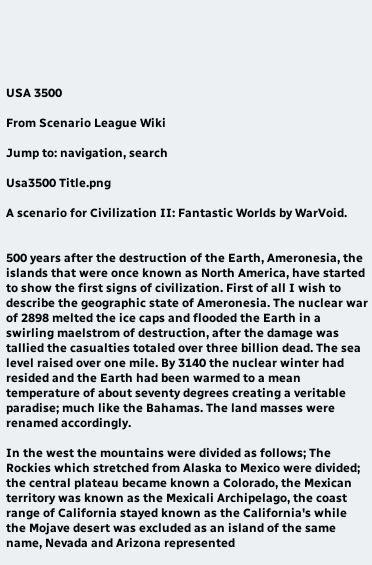USA 3500

From Scenario League Wiki

Jump to: navigation, search

Usa3500 Title.png

A scenario for Civilization II: Fantastic Worlds by WarVoid.


500 years after the destruction of the Earth, Ameronesia, the islands that were once known as North America, have started to show the first signs of civilization. First of all I wish to describe the geographic state of Ameronesia. The nuclear war of 2898 melted the ice caps and flooded the Earth in a swirling maelstrom of destruction, after the damage was tallied the casualties totaled over three billion dead. The sea level raised over one mile. By 3140 the nuclear winter had resided and the Earth had been warmed to a mean temperature of about seventy degrees creating a veritable paradise; much like the Bahamas. The land masses were renamed accordingly.

In the west the mountains were divided as follows; The Rockies which stretched from Alaska to Mexico were divided; the central plateau became known a Colorado, the Mexican territory was known as the Mexicali Archipelago, the coast range of California stayed known as the California's while the Mojave desert was excluded as an island of the same name, Nevada and Arizona represented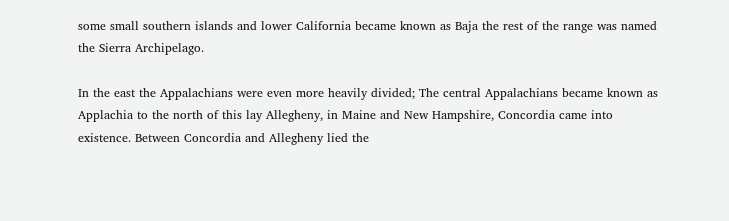some small southern islands and lower California became known as Baja the rest of the range was named the Sierra Archipelago.

In the east the Appalachians were even more heavily divided; The central Appalachians became known as Applachia to the north of this lay Allegheny, in Maine and New Hampshire, Concordia came into existence. Between Concordia and Allegheny lied the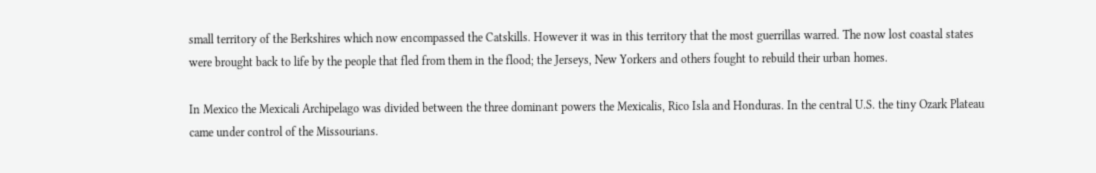small territory of the Berkshires which now encompassed the Catskills. However it was in this territory that the most guerrillas warred. The now lost coastal states were brought back to life by the people that fled from them in the flood; the Jerseys, New Yorkers and others fought to rebuild their urban homes.

In Mexico the Mexicali Archipelago was divided between the three dominant powers the Mexicalis, Rico Isla and Honduras. In the central U.S. the tiny Ozark Plateau came under control of the Missourians.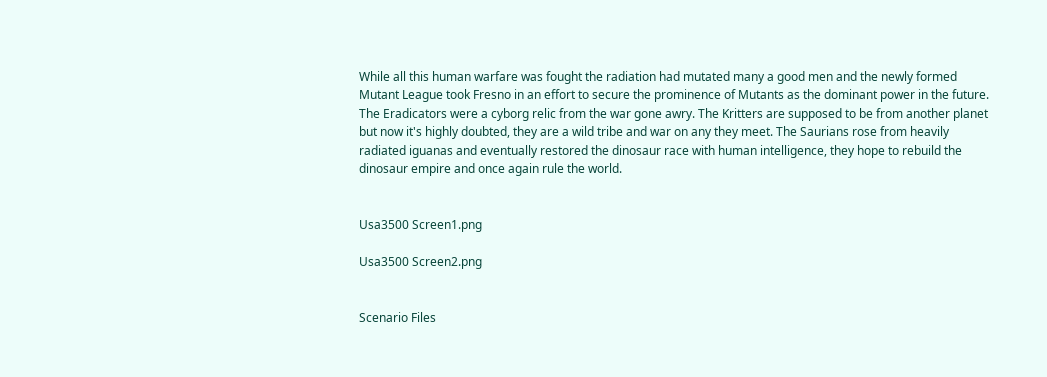While all this human warfare was fought the radiation had mutated many a good men and the newly formed Mutant League took Fresno in an effort to secure the prominence of Mutants as the dominant power in the future. The Eradicators were a cyborg relic from the war gone awry. The Kritters are supposed to be from another planet but now it's highly doubted, they are a wild tribe and war on any they meet. The Saurians rose from heavily radiated iguanas and eventually restored the dinosaur race with human intelligence, they hope to rebuild the dinosaur empire and once again rule the world.


Usa3500 Screen1.png

Usa3500 Screen2.png


Scenario Files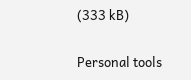(333 kB)

Personal tools